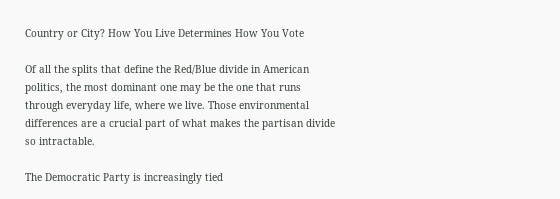Country or City? How You Live Determines How You Vote

Of all the splits that define the Red/Blue divide in American politics, the most dominant one may be the one that runs through everyday life, where we live. Those environmental differences are a crucial part of what makes the partisan divide so intractable.

The Democratic Party is increasingly tied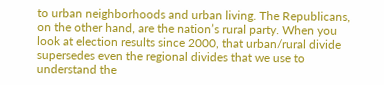to urban neighborhoods and urban living. The Republicans, on the other hand, are the nation’s rural party. When you look at election results since 2000, that urban/rural divide supersedes even the regional divides that we use to understand the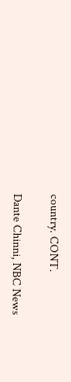country. CONT.

Dante Chinni, NBC News